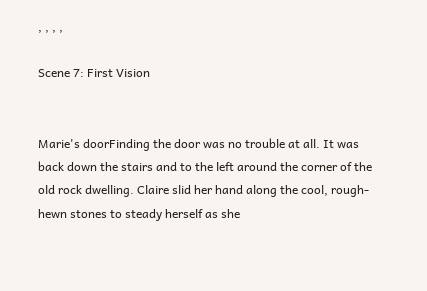, , , ,

Scene 7: First Vision


Marie's doorFinding the door was no trouble at all. It was back down the stairs and to the left around the corner of the old rock dwelling. Claire slid her hand along the cool, rough-hewn stones to steady herself as she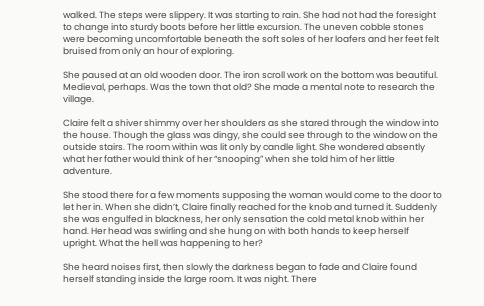walked. The steps were slippery. It was starting to rain. She had not had the foresight to change into sturdy boots before her little excursion. The uneven cobble stones were becoming uncomfortable beneath the soft soles of her loafers and her feet felt bruised from only an hour of exploring.

She paused at an old wooden door. The iron scroll work on the bottom was beautiful. Medieval, perhaps. Was the town that old? She made a mental note to research the village.

Claire felt a shiver shimmy over her shoulders as she stared through the window into the house. Though the glass was dingy, she could see through to the window on the outside stairs. The room within was lit only by candle light. She wondered absently what her father would think of her “snooping” when she told him of her little adventure.

She stood there for a few moments supposing the woman would come to the door to let her in. When she didn’t, Claire finally reached for the knob and turned it. Suddenly she was engulfed in blackness, her only sensation the cold metal knob within her hand. Her head was swirling and she hung on with both hands to keep herself upright. What the hell was happening to her?

She heard noises first, then slowly the darkness began to fade and Claire found herself standing inside the large room. It was night. There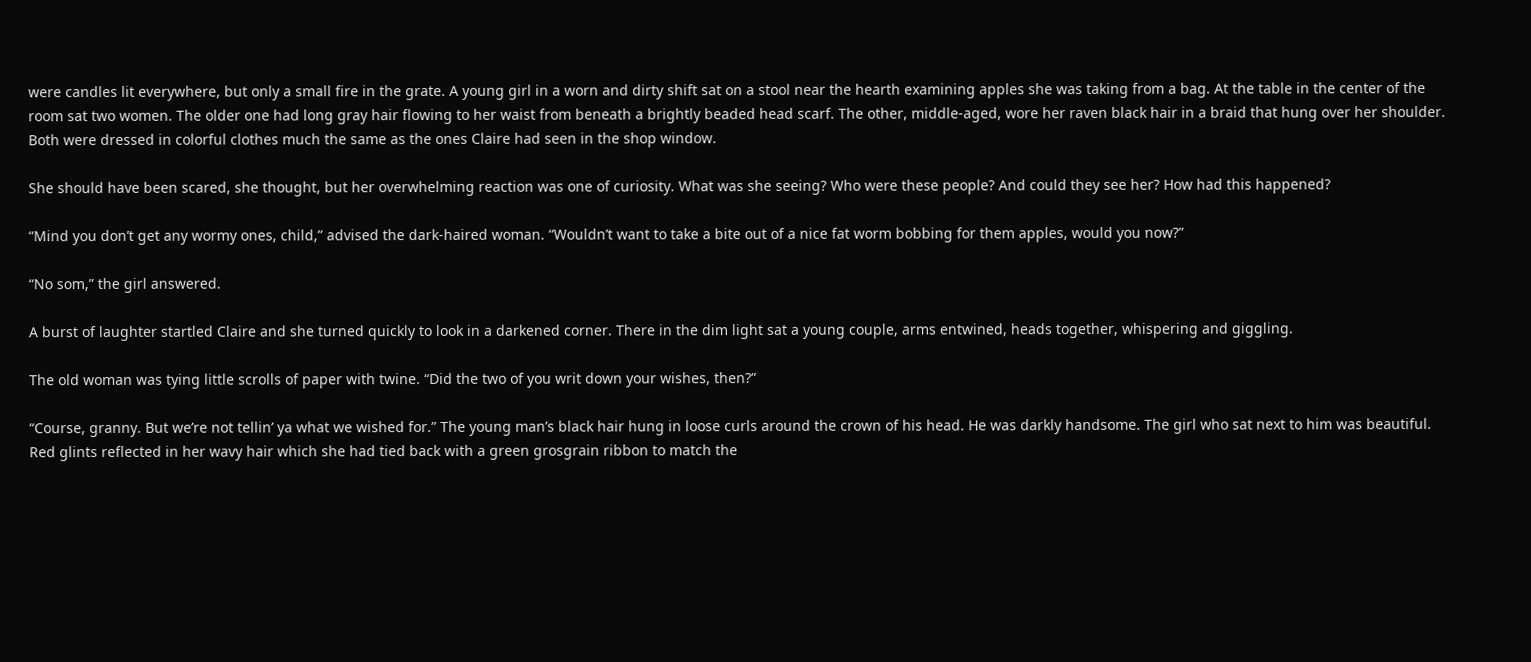were candles lit everywhere, but only a small fire in the grate. A young girl in a worn and dirty shift sat on a stool near the hearth examining apples she was taking from a bag. At the table in the center of the room sat two women. The older one had long gray hair flowing to her waist from beneath a brightly beaded head scarf. The other, middle-aged, wore her raven black hair in a braid that hung over her shoulder. Both were dressed in colorful clothes much the same as the ones Claire had seen in the shop window.

She should have been scared, she thought, but her overwhelming reaction was one of curiosity. What was she seeing? Who were these people? And could they see her? How had this happened?

“Mind you don’t get any wormy ones, child,” advised the dark-haired woman. “Wouldn’t want to take a bite out of a nice fat worm bobbing for them apples, would you now?”

“No som,” the girl answered.

A burst of laughter startled Claire and she turned quickly to look in a darkened corner. There in the dim light sat a young couple, arms entwined, heads together, whispering and giggling.

The old woman was tying little scrolls of paper with twine. “Did the two of you writ down your wishes, then?”

“Course, granny. But we’re not tellin’ ya what we wished for.” The young man’s black hair hung in loose curls around the crown of his head. He was darkly handsome. The girl who sat next to him was beautiful. Red glints reflected in her wavy hair which she had tied back with a green grosgrain ribbon to match the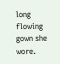long flowing gown she wore.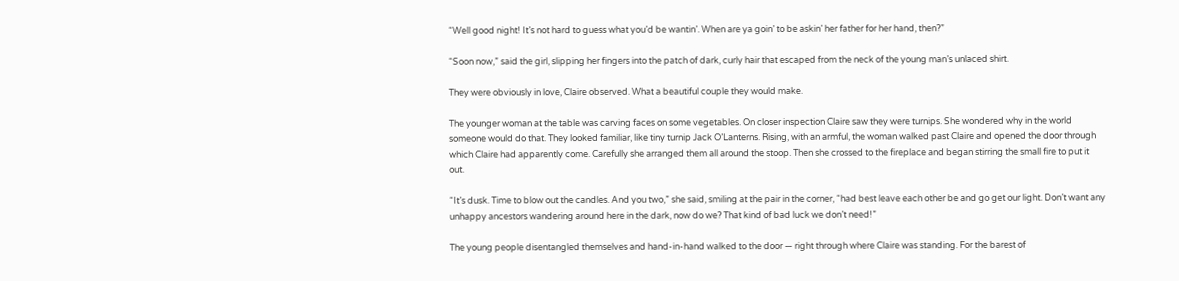“Well good night! It’s not hard to guess what you’d be wantin’. When are ya goin’ to be askin’ her father for her hand, then?”

“Soon now,” said the girl, slipping her fingers into the patch of dark, curly hair that escaped from the neck of the young man’s unlaced shirt.

They were obviously in love, Claire observed. What a beautiful couple they would make.

The younger woman at the table was carving faces on some vegetables. On closer inspection Claire saw they were turnips. She wondered why in the world someone would do that. They looked familiar, like tiny turnip Jack O’Lanterns. Rising, with an armful, the woman walked past Claire and opened the door through which Claire had apparently come. Carefully she arranged them all around the stoop. Then she crossed to the fireplace and began stirring the small fire to put it out.

“It’s dusk. Time to blow out the candles. And you two,” she said, smiling at the pair in the corner, “had best leave each other be and go get our light. Don’t want any unhappy ancestors wandering around here in the dark, now do we? That kind of bad luck we don’t need!”

The young people disentangled themselves and hand-in-hand walked to the door — right through where Claire was standing. For the barest of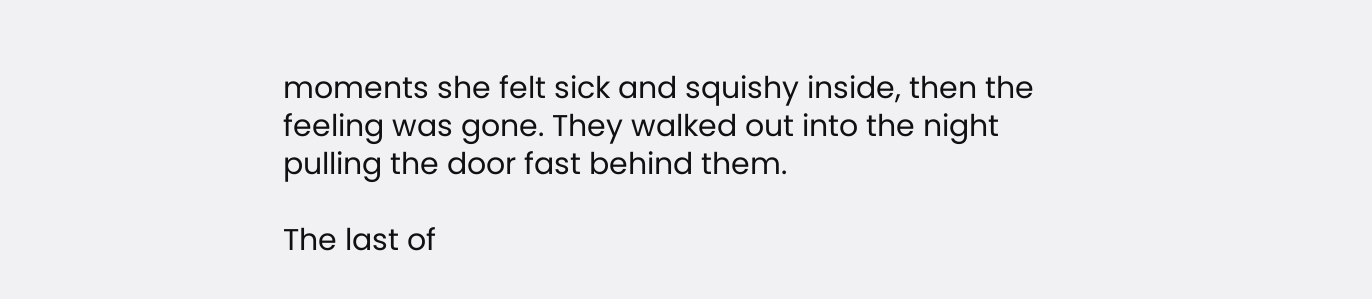moments she felt sick and squishy inside, then the feeling was gone. They walked out into the night pulling the door fast behind them.

The last of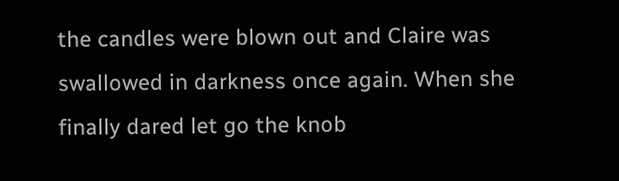the candles were blown out and Claire was swallowed in darkness once again. When she finally dared let go the knob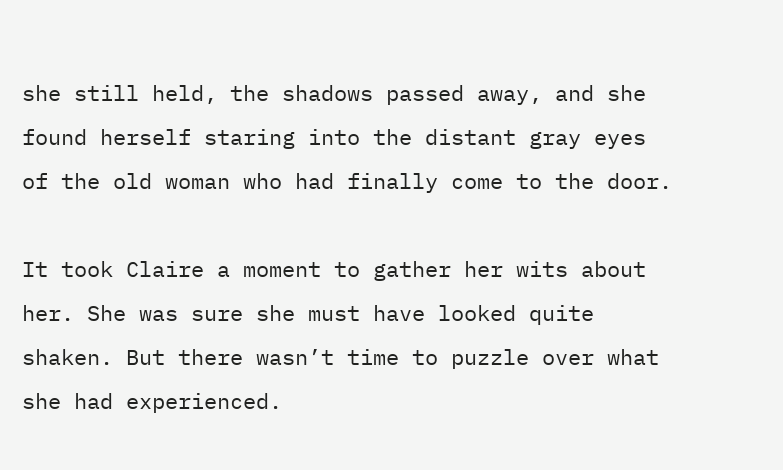she still held, the shadows passed away, and she found herself staring into the distant gray eyes of the old woman who had finally come to the door.

It took Claire a moment to gather her wits about her. She was sure she must have looked quite shaken. But there wasn’t time to puzzle over what she had experienced.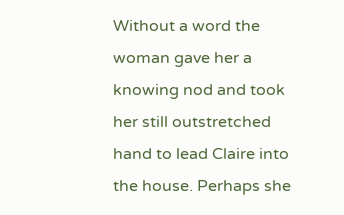Without a word the woman gave her a knowing nod and took her still outstretched hand to lead Claire into the house. Perhaps she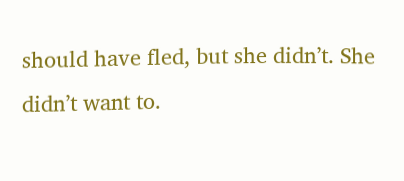should have fled, but she didn’t. She didn’t want to.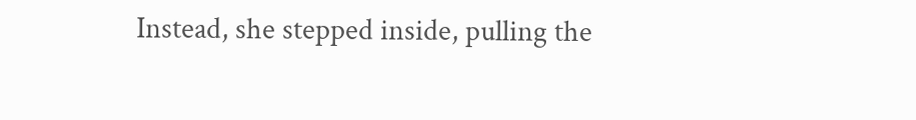Instead, she stepped inside, pulling the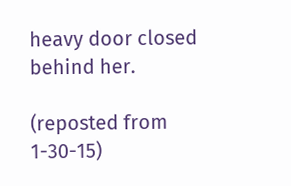heavy door closed behind her.

(reposted from 1-30-15)